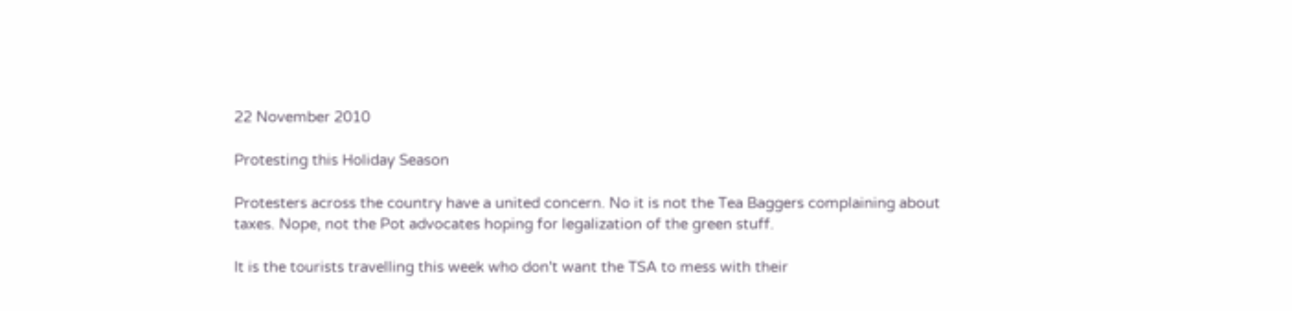22 November 2010

Protesting this Holiday Season

Protesters across the country have a united concern. No it is not the Tea Baggers complaining about taxes. Nope, not the Pot advocates hoping for legalization of the green stuff.

It is the tourists travelling this week who don't want the TSA to mess with their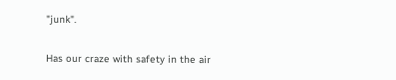"junk".

Has our craze with safety in the air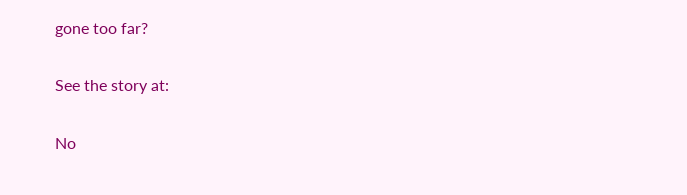gone too far?

See the story at:

No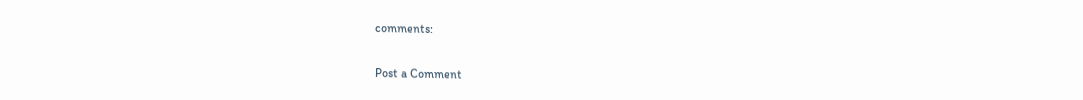comments:

Post a Comment